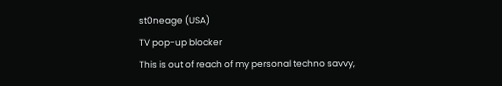st0neage (USA)
TV pop-up blocker
This is out of reach of my personal techno savvy,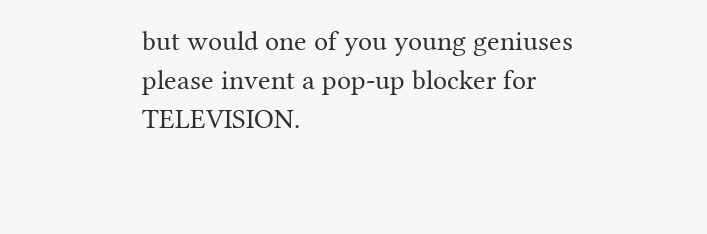but would one of you young geniuses please invent a pop-up blocker for TELEVISION.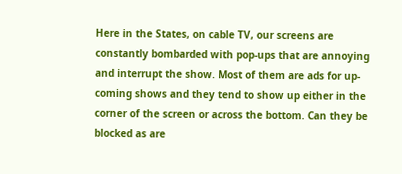Here in the States, on cable TV, our screens are constantly bombarded with pop-ups that are annoying and interrupt the show. Most of them are ads for up-coming shows and they tend to show up either in the corner of the screen or across the bottom. Can they be blocked as are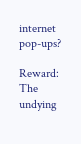internet pop-ups?

Reward: The undying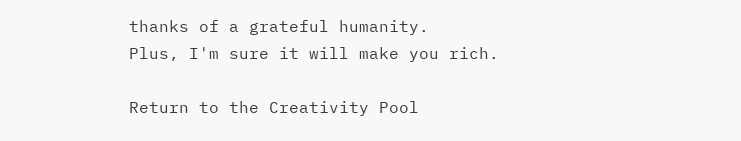thanks of a grateful humanity.
Plus, I'm sure it will make you rich.

Return to the Creativity Pool